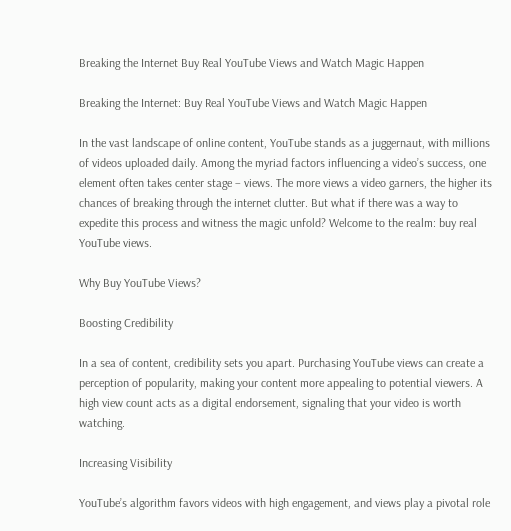Breaking the Internet Buy Real YouTube Views and Watch Magic Happen

Breaking the Internet: Buy Real YouTube Views and Watch Magic Happen

In the vast landscape of online content, YouTube stands as a juggernaut, with millions of videos uploaded daily. Among the myriad factors influencing a video’s success, one element often takes center stage – views. The more views a video garners, the higher its chances of breaking through the internet clutter. But what if there was a way to expedite this process and witness the magic unfold? Welcome to the realm: buy real YouTube views.

Why Buy YouTube Views?

Boosting Credibility

In a sea of content, credibility sets you apart. Purchasing YouTube views can create a perception of popularity, making your content more appealing to potential viewers. A high view count acts as a digital endorsement, signaling that your video is worth watching.

Increasing Visibility

YouTube’s algorithm favors videos with high engagement, and views play a pivotal role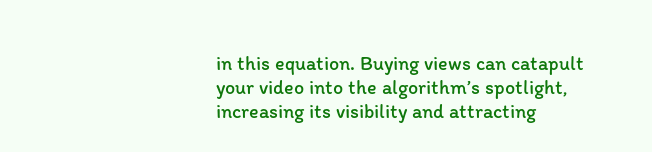in this equation. Buying views can catapult your video into the algorithm’s spotlight, increasing its visibility and attracting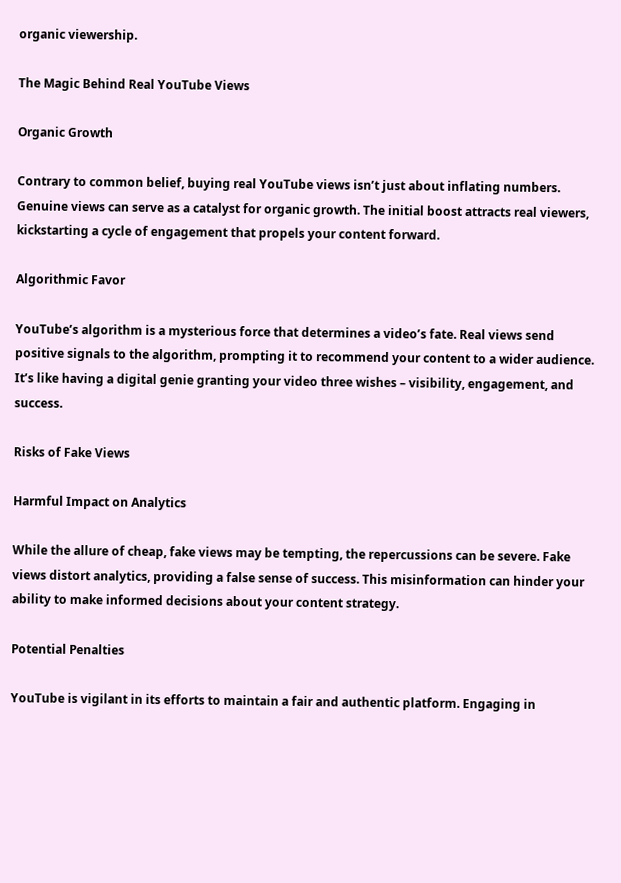organic viewership.

The Magic Behind Real YouTube Views

Organic Growth

Contrary to common belief, buying real YouTube views isn’t just about inflating numbers. Genuine views can serve as a catalyst for organic growth. The initial boost attracts real viewers, kickstarting a cycle of engagement that propels your content forward.

Algorithmic Favor

YouTube’s algorithm is a mysterious force that determines a video’s fate. Real views send positive signals to the algorithm, prompting it to recommend your content to a wider audience. It’s like having a digital genie granting your video three wishes – visibility, engagement, and success.

Risks of Fake Views

Harmful Impact on Analytics

While the allure of cheap, fake views may be tempting, the repercussions can be severe. Fake views distort analytics, providing a false sense of success. This misinformation can hinder your ability to make informed decisions about your content strategy.

Potential Penalties

YouTube is vigilant in its efforts to maintain a fair and authentic platform. Engaging in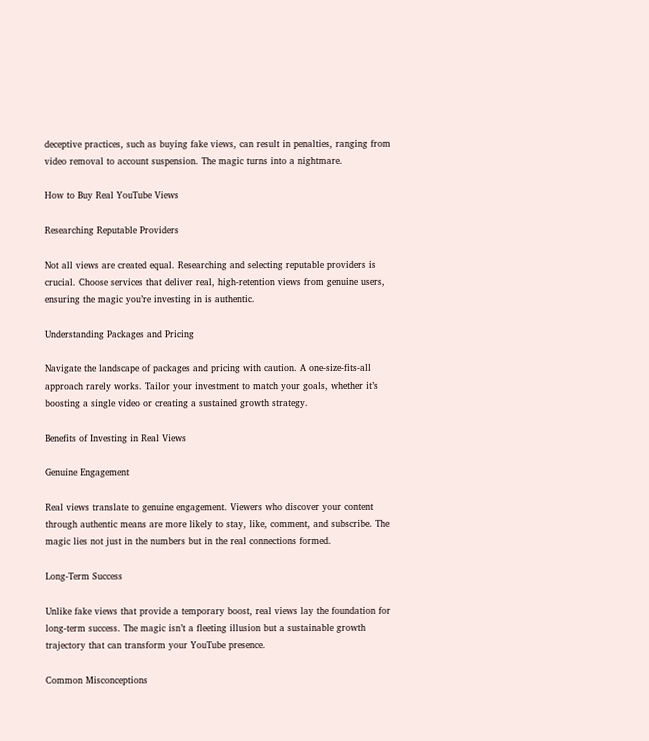deceptive practices, such as buying fake views, can result in penalties, ranging from video removal to account suspension. The magic turns into a nightmare.

How to Buy Real YouTube Views

Researching Reputable Providers

Not all views are created equal. Researching and selecting reputable providers is crucial. Choose services that deliver real, high-retention views from genuine users, ensuring the magic you’re investing in is authentic.

Understanding Packages and Pricing

Navigate the landscape of packages and pricing with caution. A one-size-fits-all approach rarely works. Tailor your investment to match your goals, whether it’s boosting a single video or creating a sustained growth strategy.

Benefits of Investing in Real Views

Genuine Engagement

Real views translate to genuine engagement. Viewers who discover your content through authentic means are more likely to stay, like, comment, and subscribe. The magic lies not just in the numbers but in the real connections formed.

Long-Term Success

Unlike fake views that provide a temporary boost, real views lay the foundation for long-term success. The magic isn’t a fleeting illusion but a sustainable growth trajectory that can transform your YouTube presence.

Common Misconceptions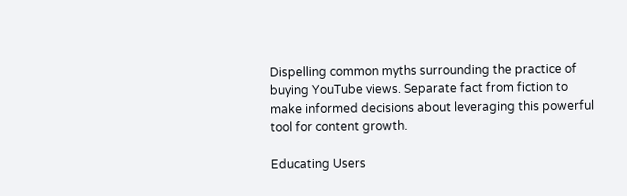Dispelling common myths surrounding the practice of buying YouTube views. Separate fact from fiction to make informed decisions about leveraging this powerful tool for content growth.

Educating Users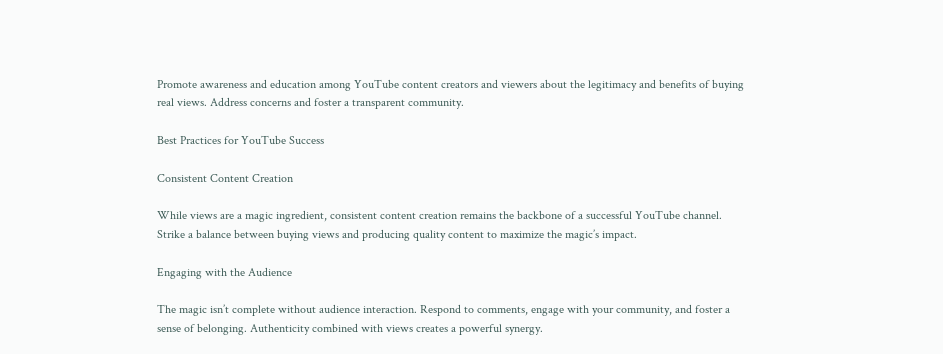Promote awareness and education among YouTube content creators and viewers about the legitimacy and benefits of buying real views. Address concerns and foster a transparent community.

Best Practices for YouTube Success

Consistent Content Creation

While views are a magic ingredient, consistent content creation remains the backbone of a successful YouTube channel. Strike a balance between buying views and producing quality content to maximize the magic’s impact.

Engaging with the Audience

The magic isn’t complete without audience interaction. Respond to comments, engage with your community, and foster a sense of belonging. Authenticity combined with views creates a powerful synergy.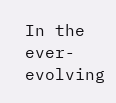In the ever-evolving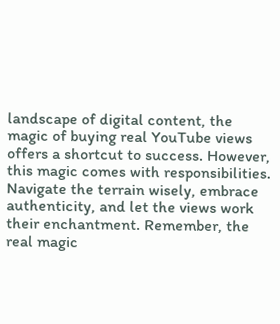landscape of digital content, the magic of buying real YouTube views offers a shortcut to success. However, this magic comes with responsibilities. Navigate the terrain wisely, embrace authenticity, and let the views work their enchantment. Remember, the real magic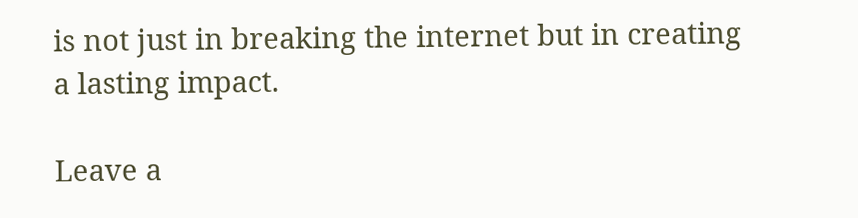is not just in breaking the internet but in creating a lasting impact.

Leave a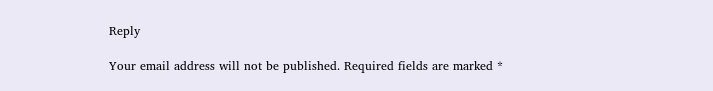Reply

Your email address will not be published. Required fields are marked *